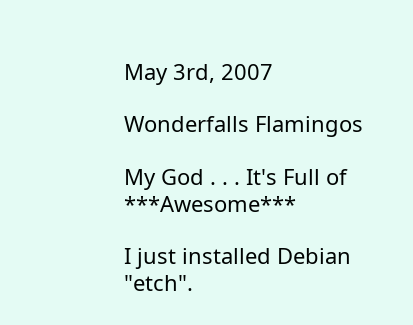May 3rd, 2007

Wonderfalls Flamingos

My God . . . It's Full of ***Awesome***

I just installed Debian "etch".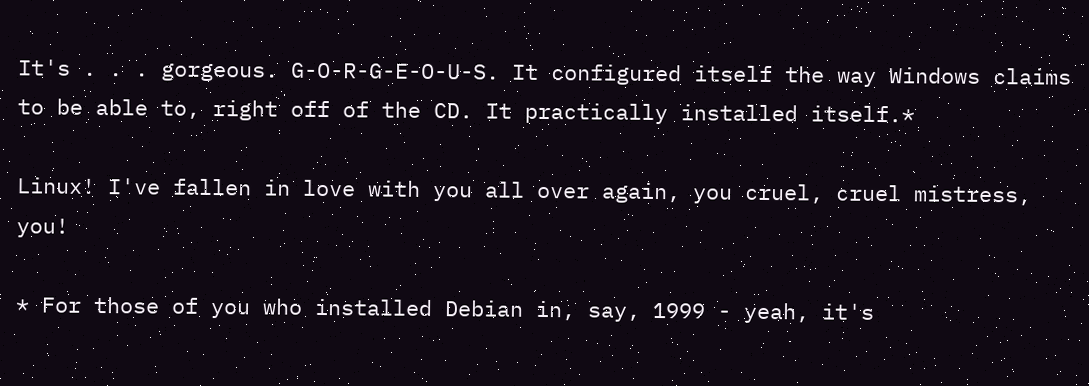It's . . . gorgeous. G-O-R-G-E-O-U-S. It configured itself the way Windows claims to be able to, right off of the CD. It practically installed itself.*

Linux! I've fallen in love with you all over again, you cruel, cruel mistress, you!

* For those of you who installed Debian in, say, 1999 - yeah, it's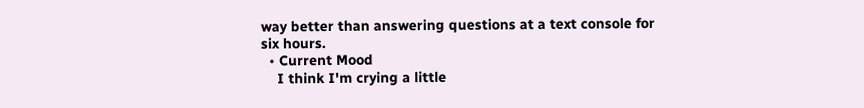way better than answering questions at a text console for six hours.
  • Current Mood
    I think I'm crying a little